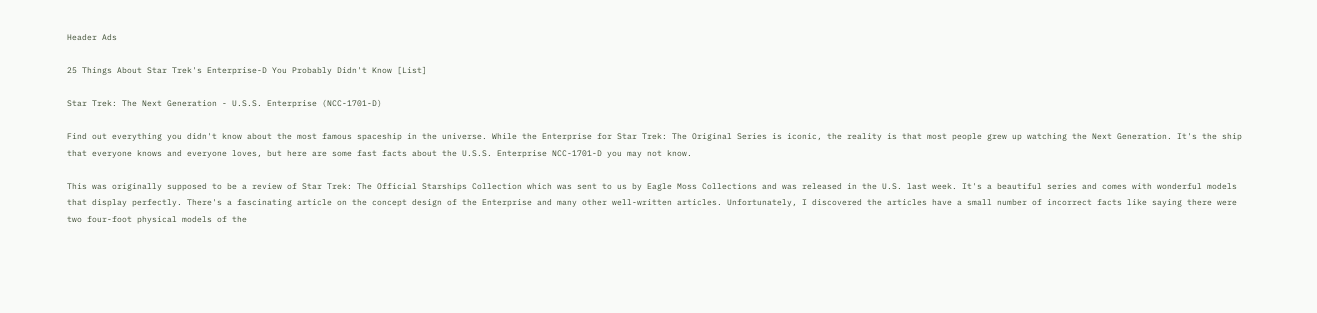Header Ads

25 Things About Star Trek's Enterprise-D You Probably Didn't Know [List]

Star Trek: The Next Generation - U.S.S. Enterprise (NCC-1701-D)

Find out everything you didn't know about the most famous spaceship in the universe. While the Enterprise for Star Trek: The Original Series is iconic, the reality is that most people grew up watching the Next Generation. It's the ship that everyone knows and everyone loves, but here are some fast facts about the U.S.S. Enterprise NCC-1701-D you may not know.

This was originally supposed to be a review of Star Trek: The Official Starships Collection which was sent to us by Eagle Moss Collections and was released in the U.S. last week. It's a beautiful series and comes with wonderful models that display perfectly. There's a fascinating article on the concept design of the Enterprise and many other well-written articles. Unfortunately, I discovered the articles have a small number of incorrect facts like saying there were two four-foot physical models of the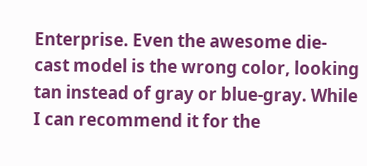Enterprise. Even the awesome die-cast model is the wrong color, looking tan instead of gray or blue-gray. While I can recommend it for the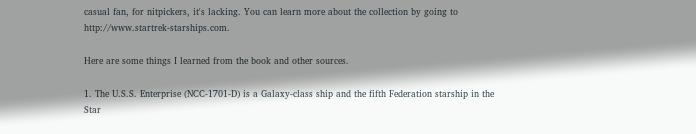casual fan, for nitpickers, it's lacking. You can learn more about the collection by going to http://www.startrek-starships.com.

Here are some things I learned from the book and other sources.

1. The U.S.S. Enterprise (NCC-1701-D) is a Galaxy-class ship and the fifth Federation starship in the Star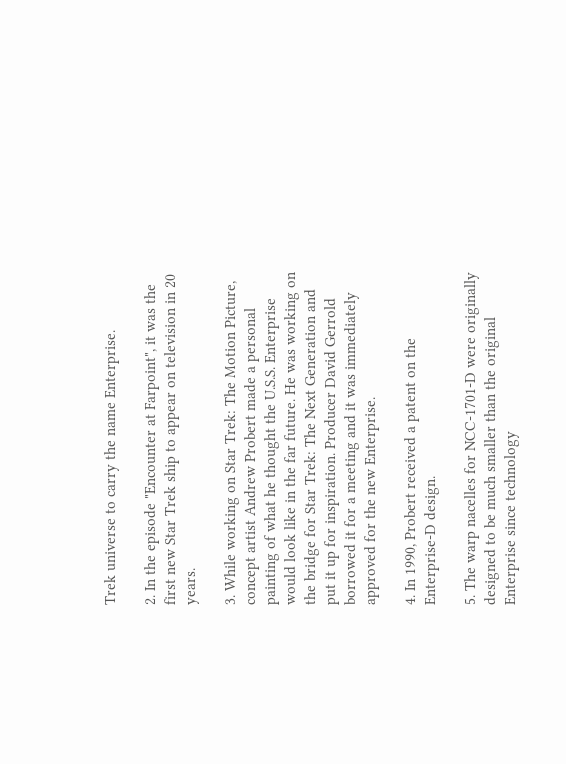Trek universe to carry the name Enterprise.

2. In the episode "Encounter at Farpoint", it was the first new Star Trek ship to appear on television in 20 years.

3. While working on Star Trek: The Motion Picture, concept artist Andrew Probert made a personal painting of what he thought the U.S.S. Enterprise would look like in the far future. He was working on the bridge for Star Trek: The Next Generation and put it up for inspiration. Producer David Gerrold borrowed it for a meeting and it was immediately approved for the new Enterprise.

4. In 1990, Probert received a patent on the Enterprise-D design.

5. The warp nacelles for NCC-1701-D were originally designed to be much smaller than the original Enterprise since technology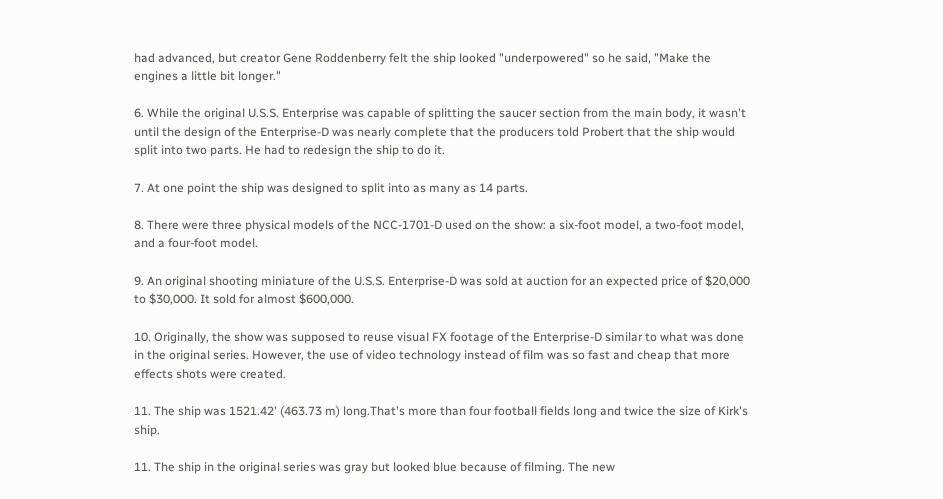had advanced, but creator Gene Roddenberry felt the ship looked "underpowered" so he said, "Make the engines a little bit longer."

6. While the original U.S.S. Enterprise was capable of splitting the saucer section from the main body, it wasn't until the design of the Enterprise-D was nearly complete that the producers told Probert that the ship would split into two parts. He had to redesign the ship to do it.

7. At one point the ship was designed to split into as many as 14 parts.

8. There were three physical models of the NCC-1701-D used on the show: a six-foot model, a two-foot model, and a four-foot model.

9. An original shooting miniature of the U.S.S. Enterprise-D was sold at auction for an expected price of $20,000 to $30,000. It sold for almost $600,000.

10. Originally, the show was supposed to reuse visual FX footage of the Enterprise-D similar to what was done in the original series. However, the use of video technology instead of film was so fast and cheap that more effects shots were created.

11. The ship was 1521.42' (463.73 m) long.That's more than four football fields long and twice the size of Kirk's ship.

11. The ship in the original series was gray but looked blue because of filming. The new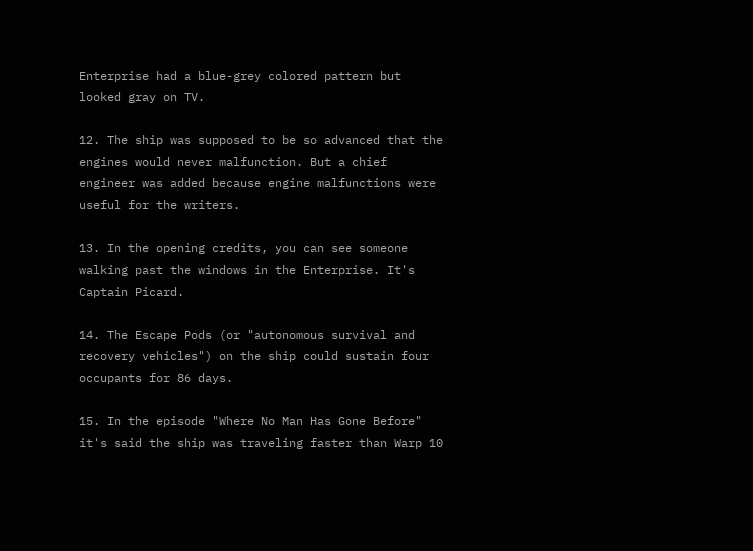Enterprise had a blue-grey colored pattern but looked gray on TV.

12. The ship was supposed to be so advanced that the engines would never malfunction. But a chief engineer was added because engine malfunctions were useful for the writers.

13. In the opening credits, you can see someone walking past the windows in the Enterprise. It's Captain Picard.

14. The Escape Pods (or "autonomous survival and recovery vehicles") on the ship could sustain four occupants for 86 days.

15. In the episode "Where No Man Has Gone Before" it's said the ship was traveling faster than Warp 10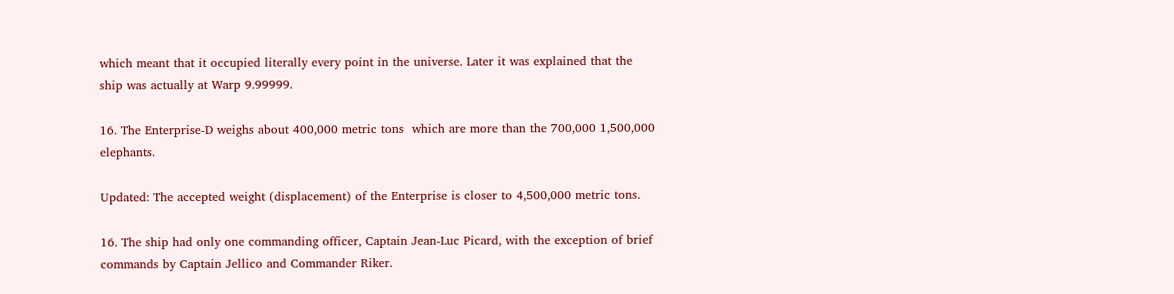which meant that it occupied literally every point in the universe. Later it was explained that the ship was actually at Warp 9.99999.

16. The Enterprise-D weighs about 400,000 metric tons  which are more than the 700,000 1,500,000 elephants.

Updated: The accepted weight (displacement) of the Enterprise is closer to 4,500,000 metric tons.

16. The ship had only one commanding officer, Captain Jean-Luc Picard, with the exception of brief commands by Captain Jellico and Commander Riker.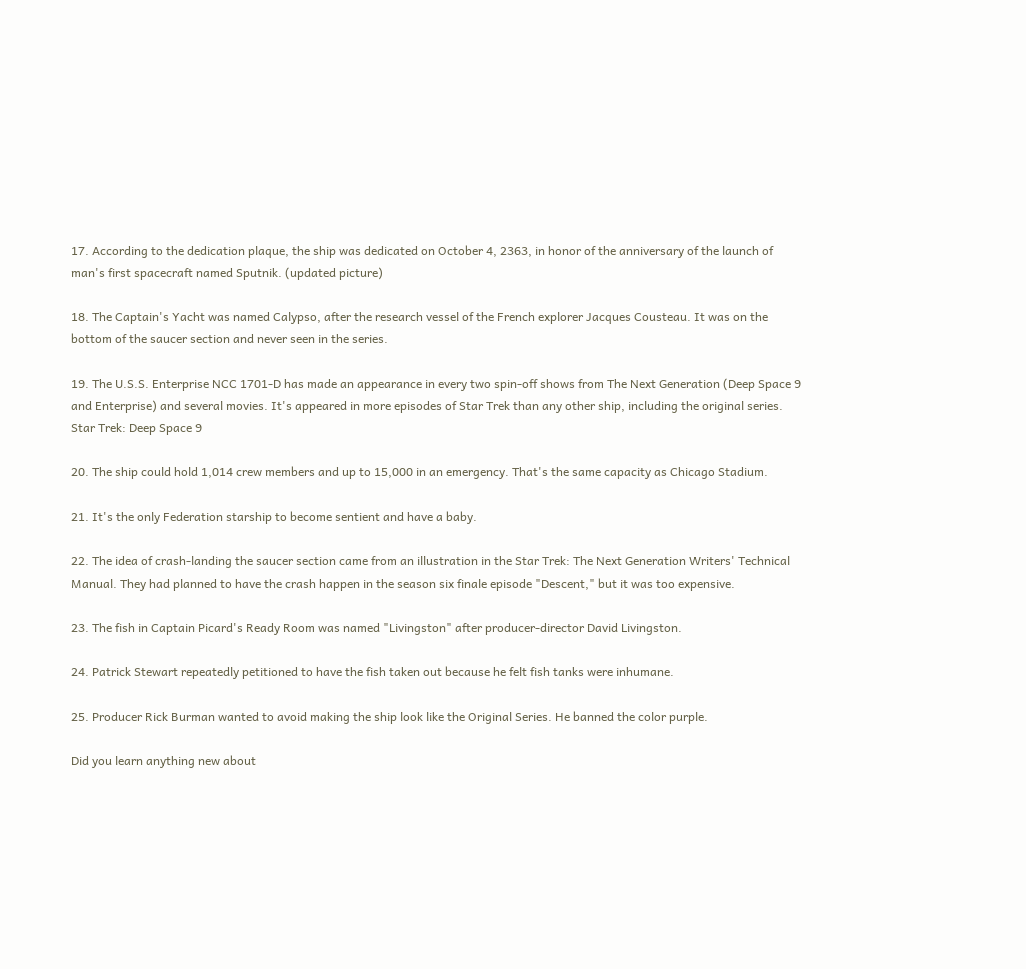17. According to the dedication plaque, the ship was dedicated on October 4, 2363, in honor of the anniversary of the launch of man's first spacecraft named Sputnik. (updated picture)

18. The Captain's Yacht was named Calypso, after the research vessel of the French explorer Jacques Cousteau. It was on the bottom of the saucer section and never seen in the series.

19. The U.S.S. Enterprise NCC 1701-D has made an appearance in every two spin-off shows from The Next Generation (Deep Space 9 and Enterprise) and several movies. It's appeared in more episodes of Star Trek than any other ship, including the original series.
Star Trek: Deep Space 9

20. The ship could hold 1,014 crew members and up to 15,000 in an emergency. That's the same capacity as Chicago Stadium.

21. It's the only Federation starship to become sentient and have a baby.

22. The idea of crash-landing the saucer section came from an illustration in the Star Trek: The Next Generation Writers' Technical Manual. They had planned to have the crash happen in the season six finale episode "Descent," but it was too expensive.

23. The fish in Captain Picard's Ready Room was named "Livingston" after producer-director David Livingston.

24. Patrick Stewart repeatedly petitioned to have the fish taken out because he felt fish tanks were inhumane.

25. Producer Rick Burman wanted to avoid making the ship look like the Original Series. He banned the color purple.

Did you learn anything new about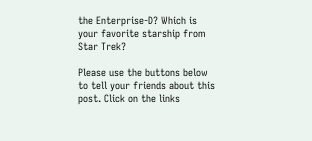the Enterprise-D? Which is your favorite starship from Star Trek?

Please use the buttons below to tell your friends about this post. Click on the links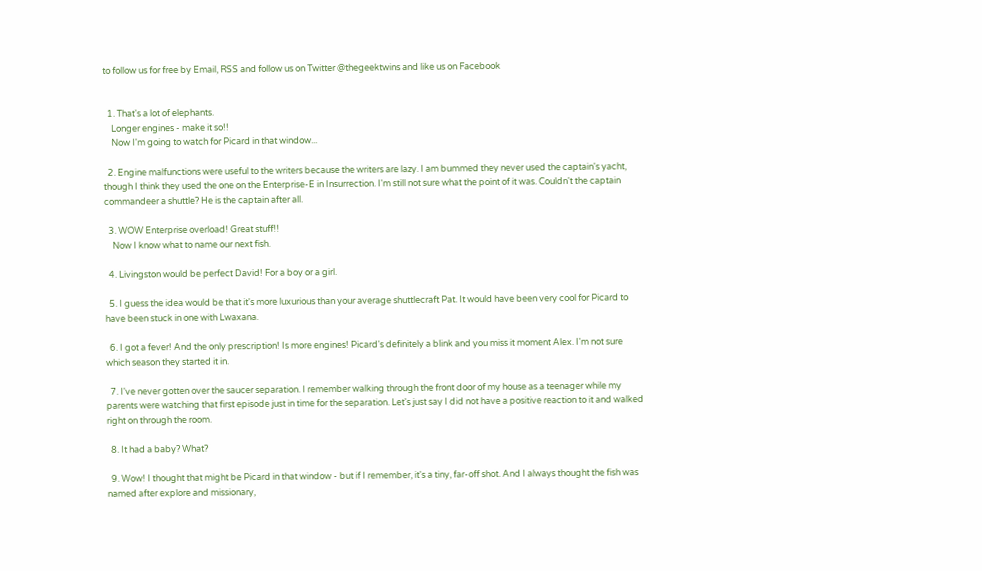to follow us for free by Email, RSS and follow us on Twitter @thegeektwins and like us on Facebook


  1. That's a lot of elephants.
    Longer engines - make it so!!
    Now I'm going to watch for Picard in that window...

  2. Engine malfunctions were useful to the writers because the writers are lazy. I am bummed they never used the captain's yacht, though I think they used the one on the Enterprise-E in Insurrection. I'm still not sure what the point of it was. Couldn't the captain commandeer a shuttle? He is the captain after all.

  3. WOW Enterprise overload! Great stuff!!
    Now I know what to name our next fish.

  4. Livingston would be perfect David! For a boy or a girl.

  5. I guess the idea would be that it's more luxurious than your average shuttlecraft Pat. It would have been very cool for Picard to have been stuck in one with Lwaxana.

  6. I got a fever! And the only prescription! Is more engines! Picard's definitely a blink and you miss it moment Alex. I'm not sure which season they started it in.

  7. I've never gotten over the saucer separation. I remember walking through the front door of my house as a teenager while my parents were watching that first episode just in time for the separation. Let's just say I did not have a positive reaction to it and walked right on through the room.

  8. It had a baby? What?

  9. Wow! I thought that might be Picard in that window - but if I remember, it's a tiny, far-off shot. And I always thought the fish was named after explore and missionary,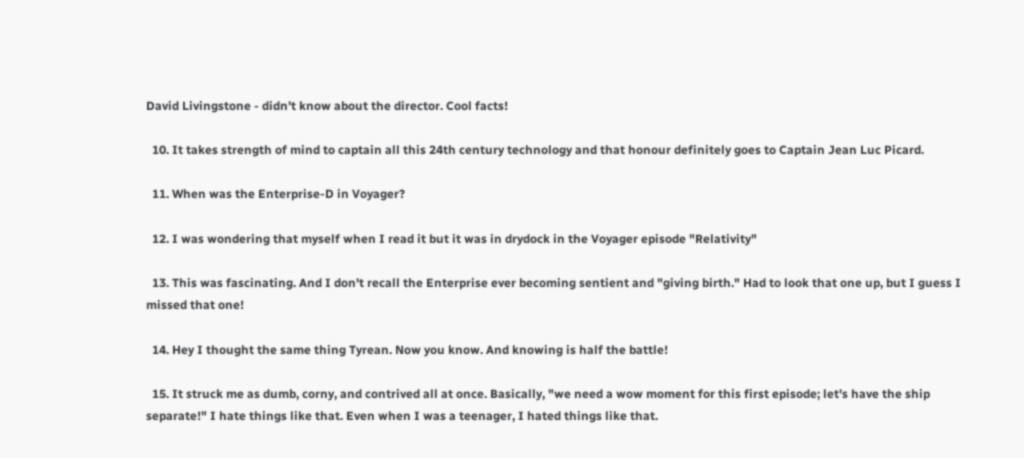David Livingstone - didn't know about the director. Cool facts!

  10. It takes strength of mind to captain all this 24th century technology and that honour definitely goes to Captain Jean Luc Picard.

  11. When was the Enterprise-D in Voyager?

  12. I was wondering that myself when I read it but it was in drydock in the Voyager episode "Relativity"

  13. This was fascinating. And I don't recall the Enterprise ever becoming sentient and "giving birth." Had to look that one up, but I guess I missed that one!

  14. Hey I thought the same thing Tyrean. Now you know. And knowing is half the battle!

  15. It struck me as dumb, corny, and contrived all at once. Basically, "we need a wow moment for this first episode; let's have the ship separate!" I hate things like that. Even when I was a teenager, I hated things like that.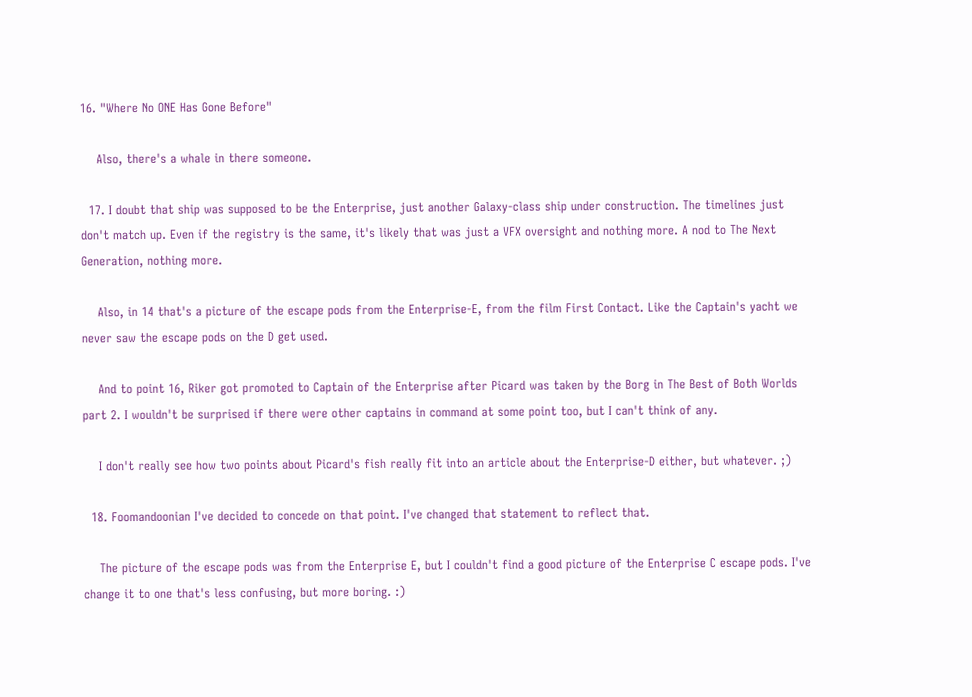16. "Where No ONE Has Gone Before"

    Also, there's a whale in there someone.

  17. I doubt that ship was supposed to be the Enterprise, just another Galaxy-class ship under construction. The timelines just don't match up. Even if the registry is the same, it's likely that was just a VFX oversight and nothing more. A nod to The Next Generation, nothing more.

    Also, in 14 that's a picture of the escape pods from the Enterprise-E, from the film First Contact. Like the Captain's yacht we never saw the escape pods on the D get used.

    And to point 16, Riker got promoted to Captain of the Enterprise after Picard was taken by the Borg in The Best of Both Worlds part 2. I wouldn't be surprised if there were other captains in command at some point too, but I can't think of any.

    I don't really see how two points about Picard's fish really fit into an article about the Enterprise-D either, but whatever. ;)

  18. Foomandoonian I've decided to concede on that point. I've changed that statement to reflect that.

    The picture of the escape pods was from the Enterprise E, but I couldn't find a good picture of the Enterprise C escape pods. I've change it to one that's less confusing, but more boring. :)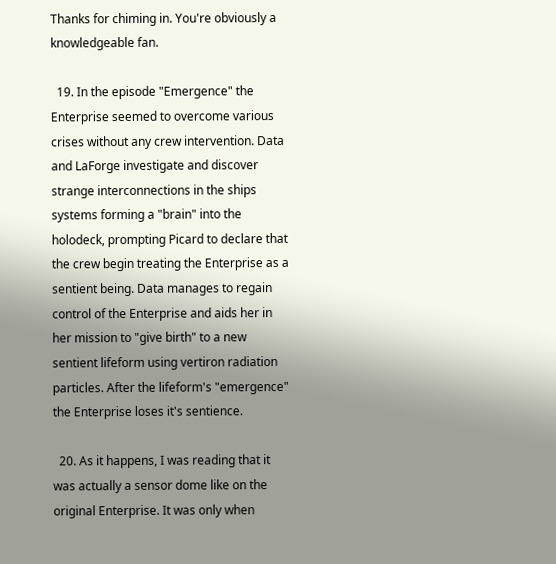Thanks for chiming in. You're obviously a knowledgeable fan.

  19. In the episode "Emergence" the Enterprise seemed to overcome various crises without any crew intervention. Data and LaForge investigate and discover strange interconnections in the ships systems forming a "brain" into the holodeck, prompting Picard to declare that the crew begin treating the Enterprise as a sentient being. Data manages to regain control of the Enterprise and aids her in her mission to "give birth" to a new sentient lifeform using vertiron radiation particles. After the lifeform's "emergence" the Enterprise loses it's sentience.

  20. As it happens, I was reading that it was actually a sensor dome like on the original Enterprise. It was only when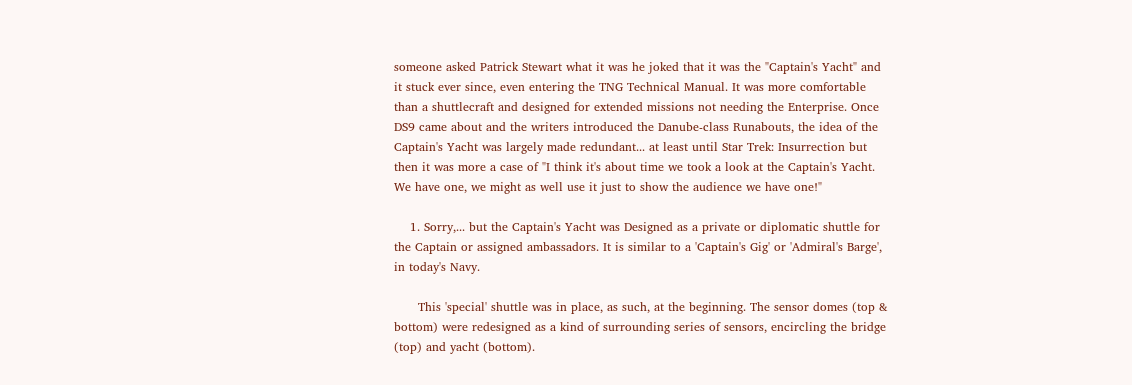someone asked Patrick Stewart what it was he joked that it was the "Captain's Yacht" and it stuck ever since, even entering the TNG Technical Manual. It was more comfortable than a shuttlecraft and designed for extended missions not needing the Enterprise. Once DS9 came about and the writers introduced the Danube-class Runabouts, the idea of the Captain's Yacht was largely made redundant... at least until Star Trek: Insurrection but then it was more a case of "I think it's about time we took a look at the Captain's Yacht. We have one, we might as well use it just to show the audience we have one!"

    1. Sorry,... but the Captain's Yacht was Designed as a private or diplomatic shuttle for the Captain or assigned ambassadors. It is similar to a 'Captain's Gig' or 'Admiral's Barge', in today's Navy.

      This 'special' shuttle was in place, as such, at the beginning. The sensor domes (top & bottom) were redesigned as a kind of surrounding series of sensors, encircling the bridge (top) and yacht (bottom).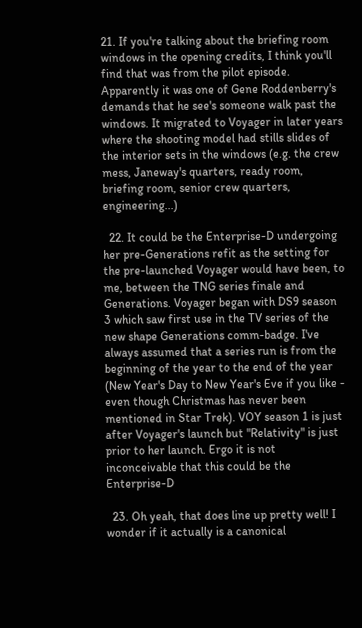21. If you're talking about the briefing room windows in the opening credits, I think you'll find that was from the pilot episode. Apparently it was one of Gene Roddenberry's demands that he see's someone walk past the windows. It migrated to Voyager in later years where the shooting model had stills slides of the interior sets in the windows (e.g. the crew mess, Janeway's quarters, ready room, briefing room, senior crew quarters, engineering...)

  22. It could be the Enterprise-D undergoing her pre-Generations refit as the setting for the pre-launched Voyager would have been, to me, between the TNG series finale and Generations. Voyager began with DS9 season 3 which saw first use in the TV series of the new shape Generations comm-badge. I've always assumed that a series run is from the beginning of the year to the end of the year (New Year's Day to New Year's Eve if you like - even though Christmas has never been mentioned in Star Trek). VOY season 1 is just after Voyager's launch but "Relativity" is just prior to her launch. Ergo it is not inconceivable that this could be the Enterprise-D

  23. Oh yeah, that does line up pretty well! I wonder if it actually is a canonical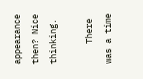appearance then? Nice thinking.

    There was a time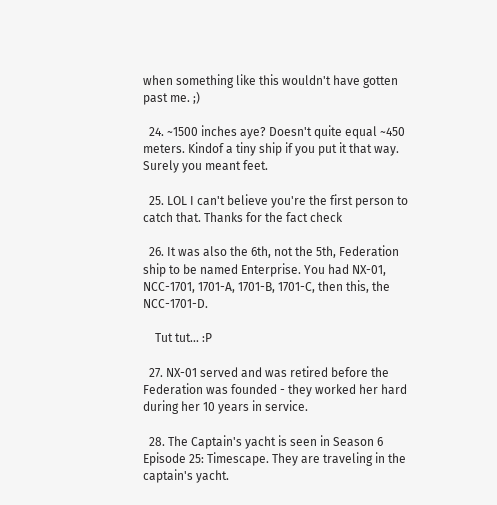when something like this wouldn't have gotten past me. ;)

  24. ~1500 inches aye? Doesn't quite equal ~450 meters. Kindof a tiny ship if you put it that way. Surely you meant feet.

  25. LOL I can't believe you're the first person to catch that. Thanks for the fact check

  26. It was also the 6th, not the 5th, Federation ship to be named Enterprise. You had NX-01, NCC-1701, 1701-A, 1701-B, 1701-C, then this, the NCC-1701-D.

    Tut tut... :P

  27. NX-01 served and was retired before the Federation was founded - they worked her hard during her 10 years in service.

  28. The Captain's yacht is seen in Season 6 Episode 25: Timescape. They are traveling in the captain's yacht.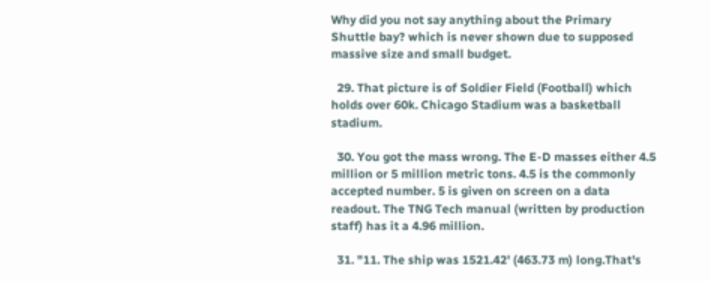Why did you not say anything about the Primary Shuttle bay? which is never shown due to supposed massive size and small budget.

  29. That picture is of Soldier Field (Football) which holds over 60k. Chicago Stadium was a basketball stadium.

  30. You got the mass wrong. The E-D masses either 4.5 million or 5 million metric tons. 4.5 is the commonly accepted number. 5 is given on screen on a data readout. The TNG Tech manual (written by production staff) has it a 4.96 million.

  31. "11. The ship was 1521.42' (463.73 m) long.That's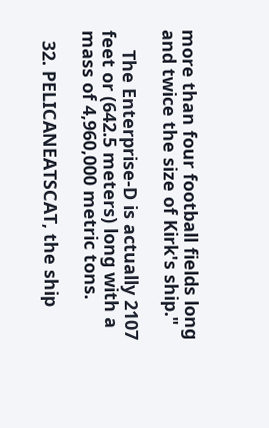more than four football fields long and twice the size of Kirk's ship."

    The Enterprise-D is actually 2107 feet or (642.5 meters) long with a mass of 4,960,000 metric tons.

  32. PELICANEATSCAT, the ship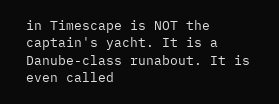in Timescape is NOT the captain's yacht. It is a Danube-class runabout. It is even called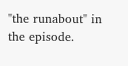"the runabout" in the episode.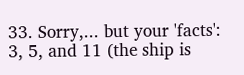33. Sorry,... but your 'facts': 3, 5, and 11 (the ship is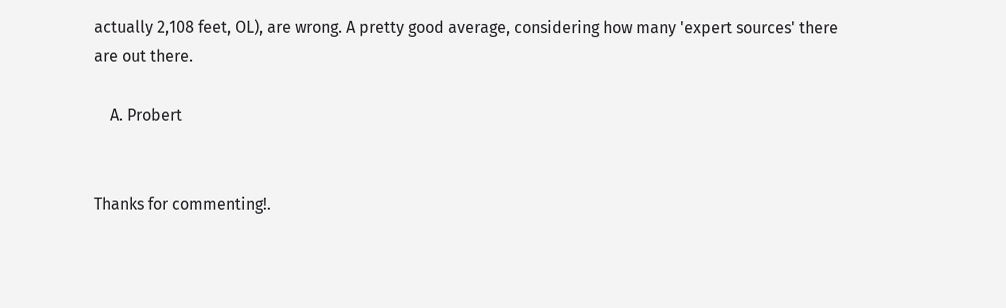actually 2,108 feet, OL), are wrong. A pretty good average, considering how many 'expert sources' there are out there.

    A. Probert


Thanks for commenting!.